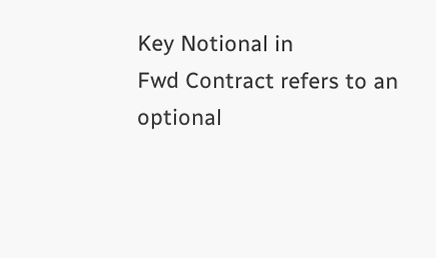Key Notional in
Fwd Contract refers to an optional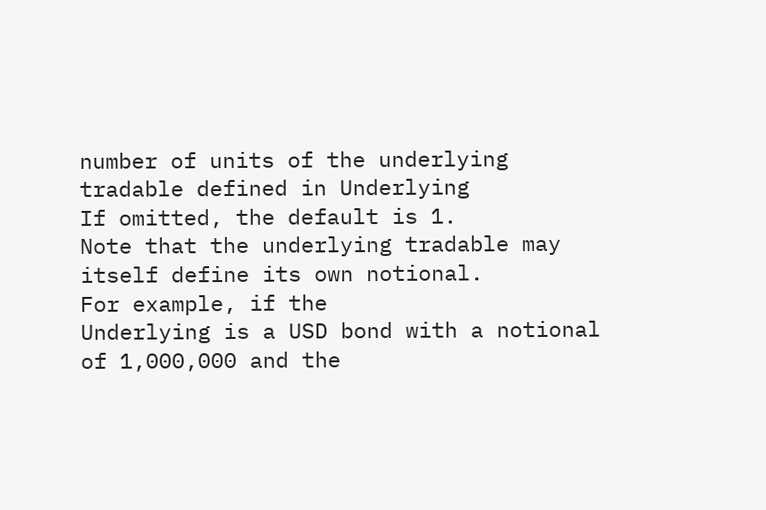number of units of the underlying tradable defined in Underlying
If omitted, the default is 1.
Note that the underlying tradable may itself define its own notional.
For example, if the
Underlying is a USD bond with a notional of 1,000,000 and the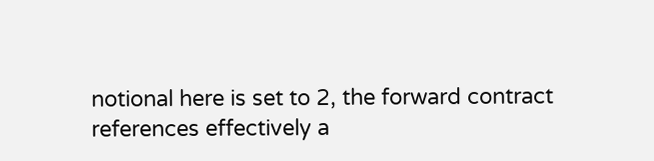notional here is set to 2, the forward contract references effectively a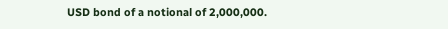USD bond of a notional of 2,000,000.